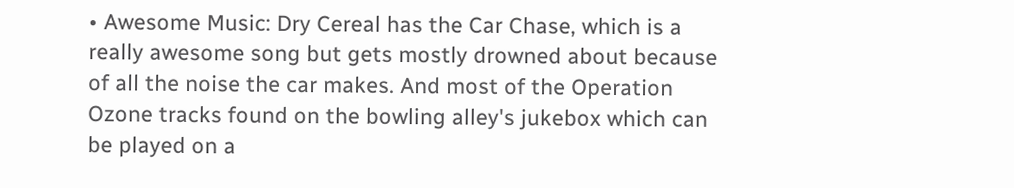• Awesome Music: Dry Cereal has the Car Chase, which is a really awesome song but gets mostly drowned about because of all the noise the car makes. And most of the Operation Ozone tracks found on the bowling alley's jukebox which can be played on a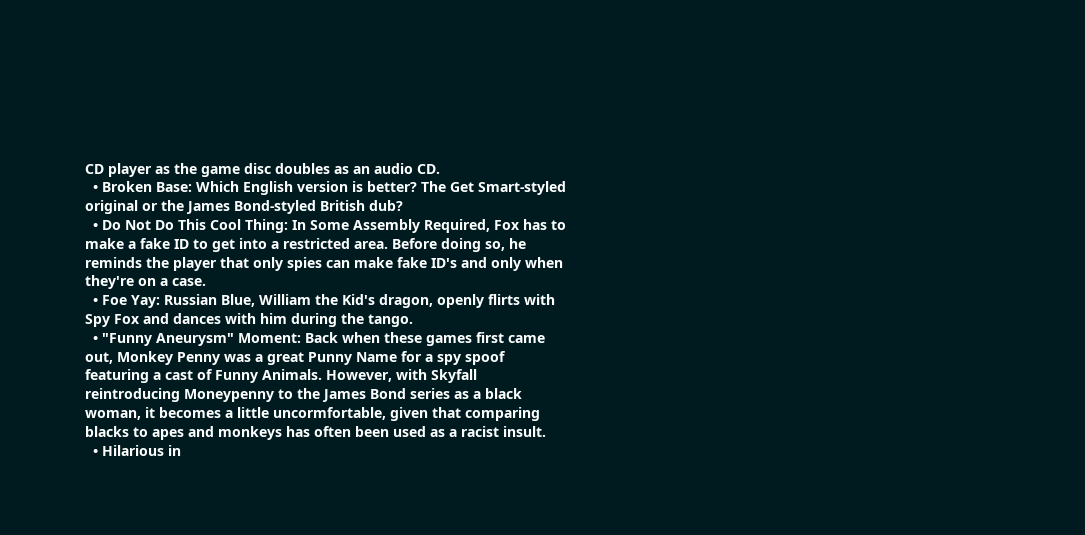CD player as the game disc doubles as an audio CD.
  • Broken Base: Which English version is better? The Get Smart-styled original or the James Bond-styled British dub?
  • Do Not Do This Cool Thing: In Some Assembly Required, Fox has to make a fake ID to get into a restricted area. Before doing so, he reminds the player that only spies can make fake ID's and only when they're on a case.
  • Foe Yay: Russian Blue, William the Kid's dragon, openly flirts with Spy Fox and dances with him during the tango.
  • "Funny Aneurysm" Moment: Back when these games first came out, Monkey Penny was a great Punny Name for a spy spoof featuring a cast of Funny Animals. However, with Skyfall reintroducing Moneypenny to the James Bond series as a black woman, it becomes a little uncormfortable, given that comparing blacks to apes and monkeys has often been used as a racist insult.
  • Hilarious in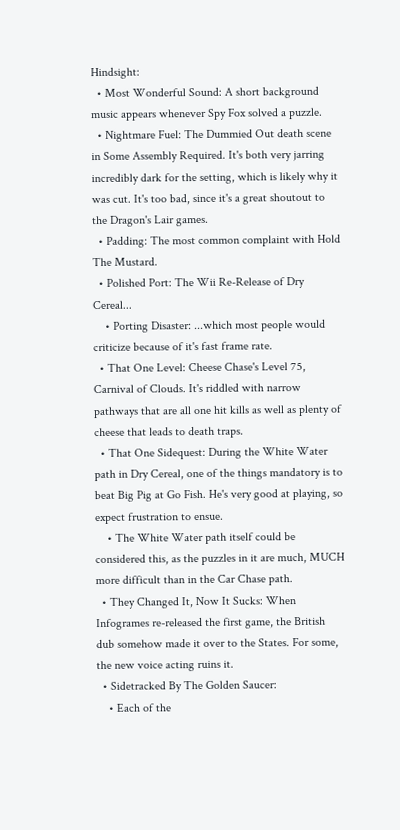Hindsight:
  • Most Wonderful Sound: A short background music appears whenever Spy Fox solved a puzzle.
  • Nightmare Fuel: The Dummied Out death scene in Some Assembly Required. It's both very jarring incredibly dark for the setting, which is likely why it was cut. It's too bad, since it's a great shoutout to the Dragon's Lair games.
  • Padding: The most common complaint with Hold The Mustard.
  • Polished Port: The Wii Re-Release of Dry Cereal...
    • Porting Disaster: ...which most people would criticize because of it's fast frame rate.
  • That One Level: Cheese Chase's Level 75, Carnival of Clouds. It's riddled with narrow pathways that are all one hit kills as well as plenty of cheese that leads to death traps.
  • That One Sidequest: During the White Water path in Dry Cereal, one of the things mandatory is to beat Big Pig at Go Fish. He's very good at playing, so expect frustration to ensue.
    • The White Water path itself could be considered this, as the puzzles in it are much, MUCH more difficult than in the Car Chase path.
  • They Changed It, Now It Sucks: When Infogrames re-released the first game, the British dub somehow made it over to the States. For some, the new voice acting ruins it.
  • Sidetracked By The Golden Saucer:
    • Each of the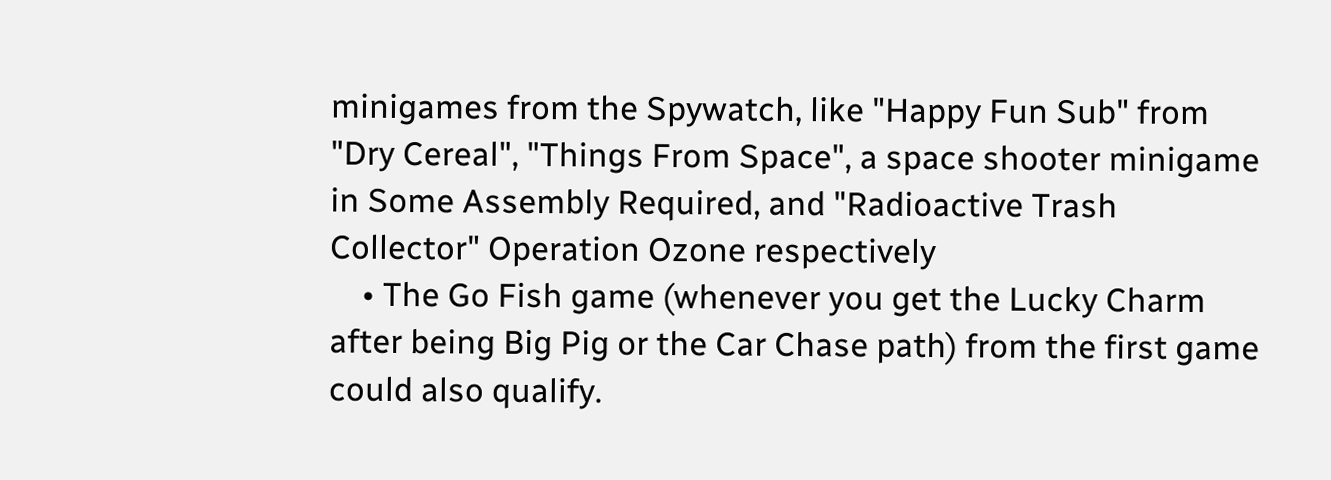minigames from the Spywatch, like "Happy Fun Sub" from "Dry Cereal", "Things From Space", a space shooter minigame in Some Assembly Required, and "Radioactive Trash Collector" Operation Ozone respectively
    • The Go Fish game (whenever you get the Lucky Charm after being Big Pig or the Car Chase path) from the first game could also qualify.